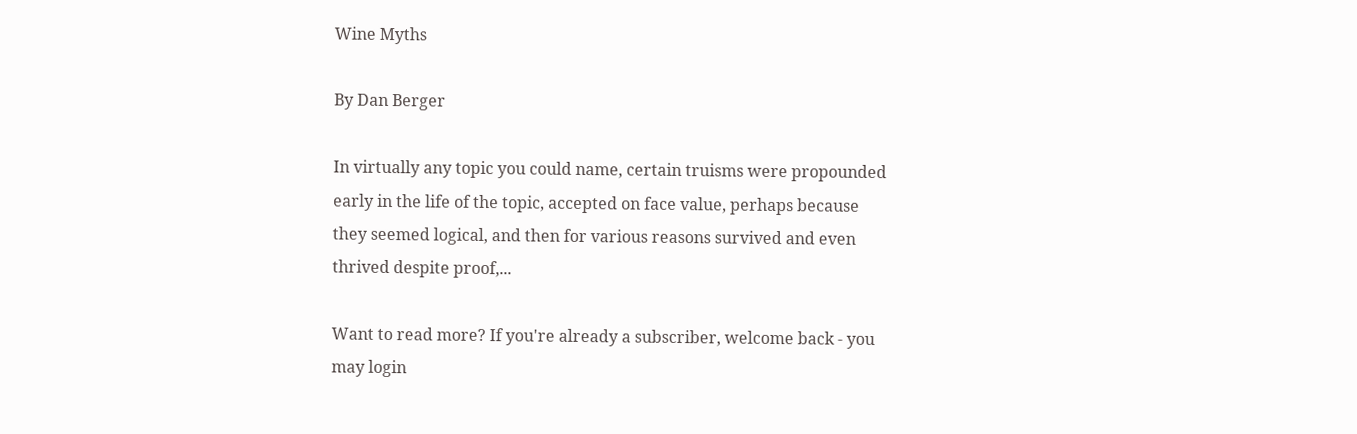Wine Myths

By Dan Berger

In virtually any topic you could name, certain truisms were propounded early in the life of the topic, accepted on face value, perhaps because they seemed logical, and then for various reasons survived and even thrived despite proof,...

Want to read more? If you're already a subscriber, welcome back - you may login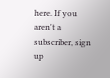here. If you aren't a subscriber, sign up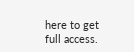here to get full access.